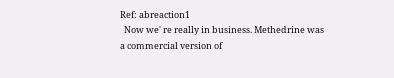Ref: abreaction1
  Now we' re really in business. Methedrine was a commercial version of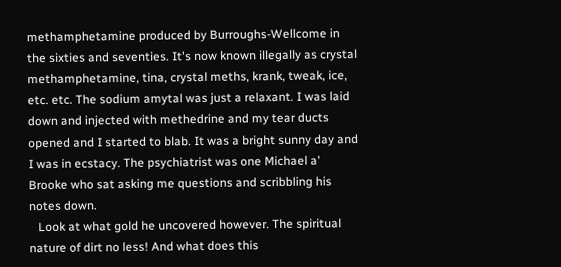methamphetamine produced by Burroughs-Wellcome in the sixties and seventies. It's now known illegally as crystal methamphetamine, tina, crystal meths, krank, tweak, ice, etc. etc. The sodium amytal was just a relaxant. I was laid down and injected with methedrine and my tear ducts opened and I started to blab. It was a bright sunny day and I was in ecstacy. The psychiatrist was one Michael a' Brooke who sat asking me questions and scribbling his notes down.
   Look at what gold he uncovered however. The spiritual nature of dirt no less! And what does this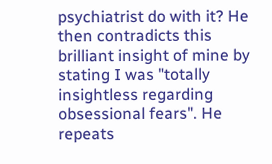psychiatrist do with it? He then contradicts this brilliant insight of mine by stating I was "totally insightless regarding obsessional fears". He repeats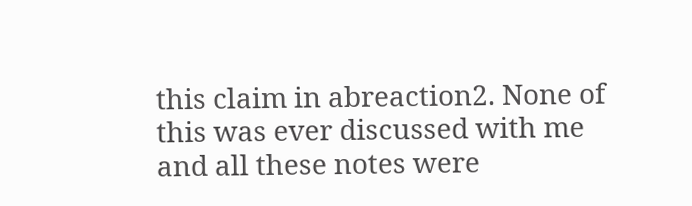this claim in abreaction2. None of this was ever discussed with me and all these notes were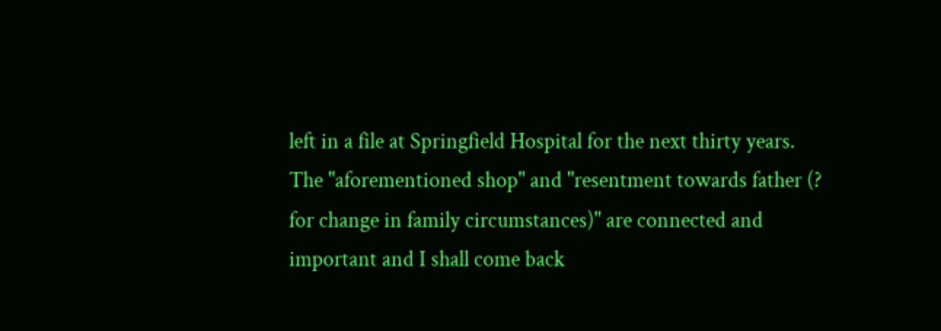left in a file at Springfield Hospital for the next thirty years.
The "aforementioned shop" and "resentment towards father (? for change in family circumstances)" are connected and important and I shall come back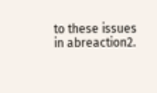to these issues in abreaction2.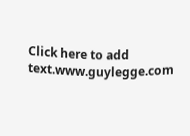Click here to add text.www.guylegge.com